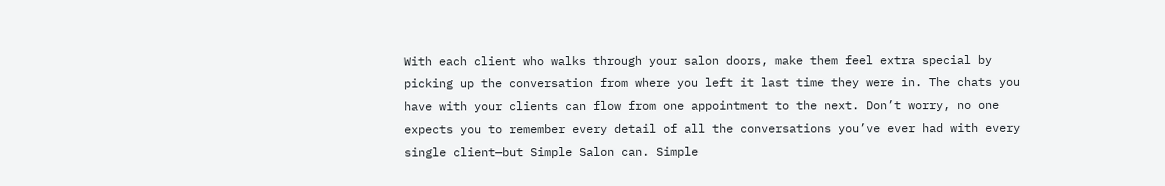With each client who walks through your salon doors, make them feel extra special by picking up the conversation from where you left it last time they were in. The chats you have with your clients can flow from one appointment to the next. Don’t worry, no one expects you to remember every detail of all the conversations you’ve ever had with every single client—but Simple Salon can. Simple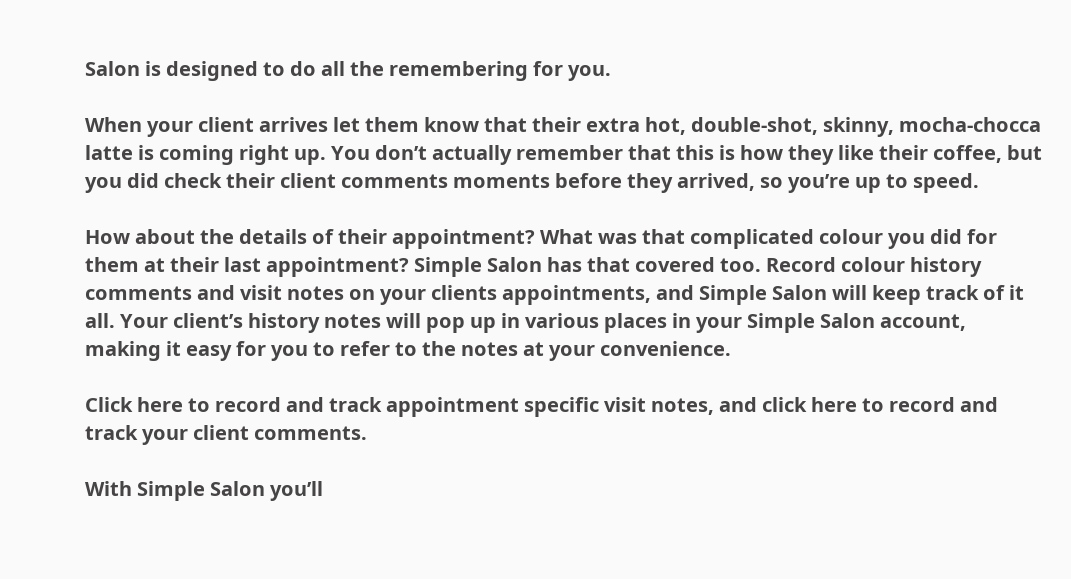Salon is designed to do all the remembering for you.

When your client arrives let them know that their extra hot, double-shot, skinny, mocha-chocca latte is coming right up. You don’t actually remember that this is how they like their coffee, but you did check their client comments moments before they arrived, so you’re up to speed.

How about the details of their appointment? What was that complicated colour you did for them at their last appointment? Simple Salon has that covered too. Record colour history comments and visit notes on your clients appointments, and Simple Salon will keep track of it all. Your client’s history notes will pop up in various places in your Simple Salon account, making it easy for you to refer to the notes at your convenience.

Click here to record and track appointment specific visit notes, and click here to record and track your client comments.

With Simple Salon you’ll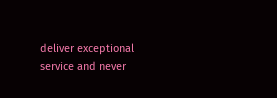deliver exceptional service and never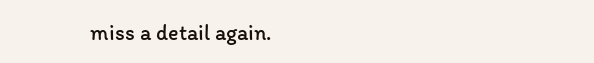miss a detail again.